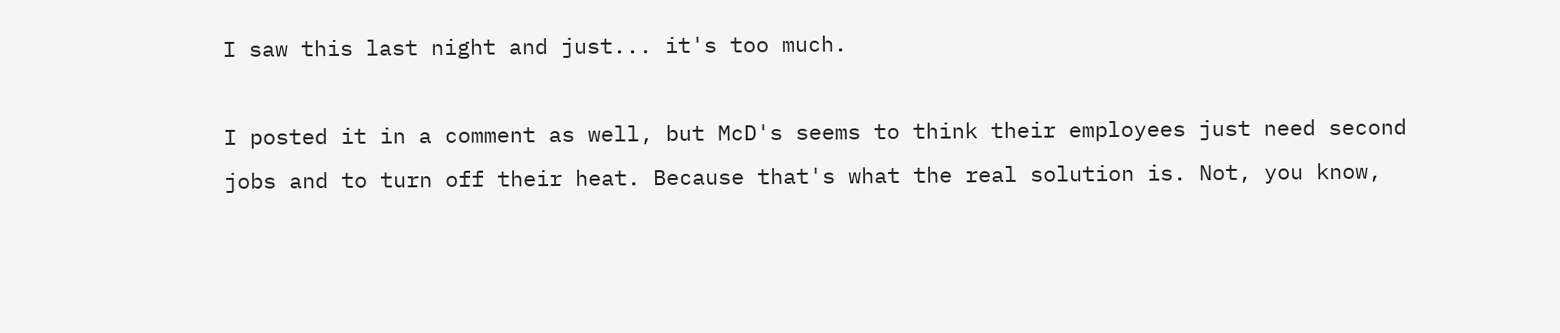I saw this last night and just... it's too much.

I posted it in a comment as well, but McD's seems to think their employees just need second jobs and to turn off their heat. Because that's what the real solution is. Not, you know,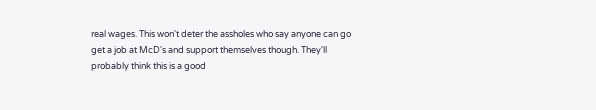real wages. This won't deter the assholes who say anyone can go get a job at McD's and support themselves though. They'll probably think this is a good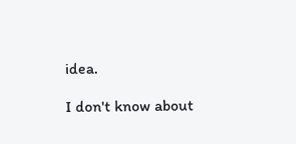idea.

I don't know about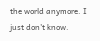the world anymore. I just don't know.